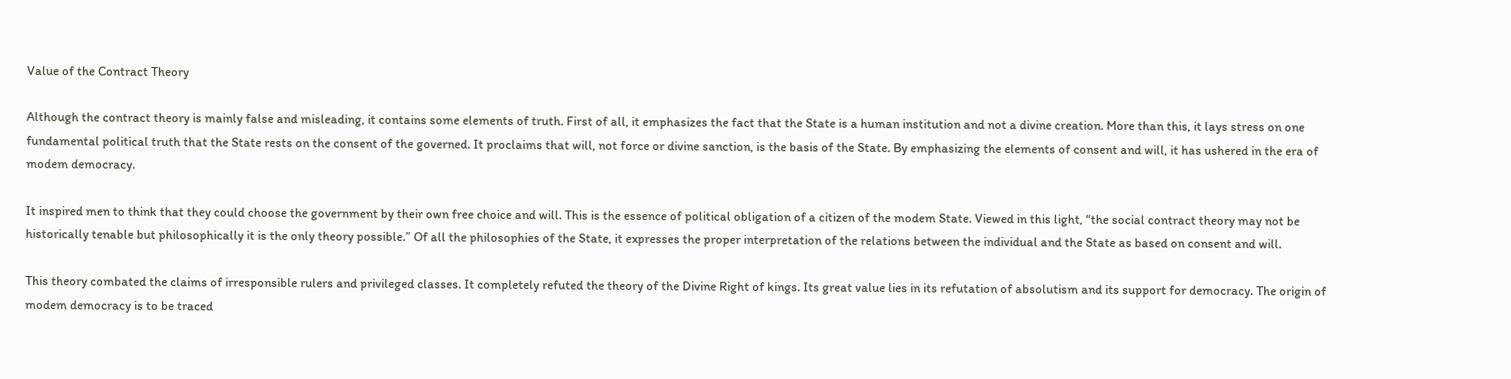Value of the Contract Theory

Although the contract theory is mainly false and misleading, it contains some elements of truth. First of all, it emphasizes the fact that the State is a human institution and not a divine creation. More than this, it lays stress on one fundamental political truth that the State rests on the consent of the governed. It proclaims that will, not force or divine sanction, is the basis of the State. By emphasizing the elements of consent and will, it has ushered in the era of modem democracy.

It inspired men to think that they could choose the government by their own free choice and will. This is the essence of political obligation of a citizen of the modem State. Viewed in this light, “the social contract theory may not be historically tenable but philosophically it is the only theory possible.” Of all the philosophies of the State, it expresses the proper interpretation of the relations between the individual and the State as based on consent and will.

This theory combated the claims of irresponsible rulers and privileged classes. It completely refuted the theory of the Divine Right of kings. Its great value lies in its refutation of absolutism and its support for democracy. The origin of modem democracy is to be traced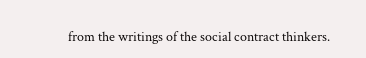from the writings of the social contract thinkers.